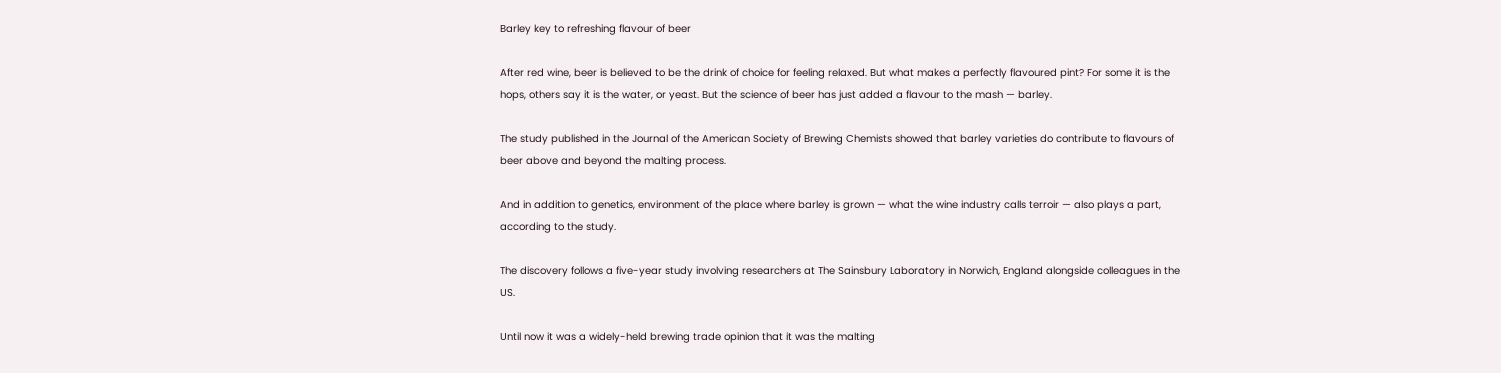Barley key to refreshing flavour of beer

After red wine, beer is believed to be the drink of choice for feeling relaxed. But what makes a perfectly flavoured pint? For some it is the hops, others say it is the water, or yeast. But the science of beer has just added a flavour to the mash — barley.

The study published in the Journal of the American Society of Brewing Chemists showed that barley varieties do contribute to flavours of beer above and beyond the malting process.

And in addition to genetics, environment of the place where barley is grown — what the wine industry calls terroir — also plays a part, according to the study.

The discovery follows a five-year study involving researchers at The Sainsbury Laboratory in Norwich, England alongside colleagues in the US.

Until now it was a widely-held brewing trade opinion that it was the malting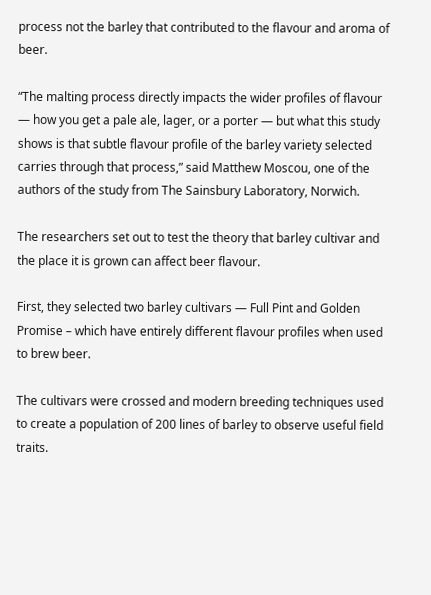process not the barley that contributed to the flavour and aroma of beer.

“The malting process directly impacts the wider profiles of flavour — how you get a pale ale, lager, or a porter — but what this study shows is that subtle flavour profile of the barley variety selected carries through that process,” said Matthew Moscou, one of the authors of the study from The Sainsbury Laboratory, Norwich.

The researchers set out to test the theory that barley cultivar and the place it is grown can affect beer flavour.

First, they selected two barley cultivars — Full Pint and Golden Promise – which have entirely different flavour profiles when used to brew beer.

The cultivars were crossed and modern breeding techniques used to create a population of 200 lines of barley to observe useful field traits.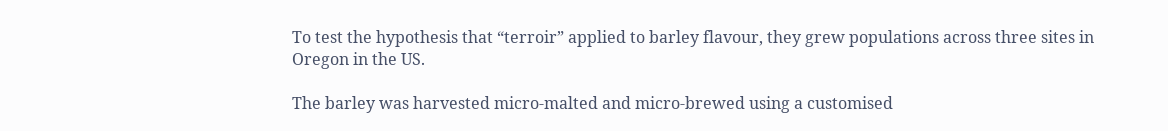To test the hypothesis that “terroir” applied to barley flavour, they grew populations across three sites in Oregon in the US.

The barley was harvested micro-malted and micro-brewed using a customised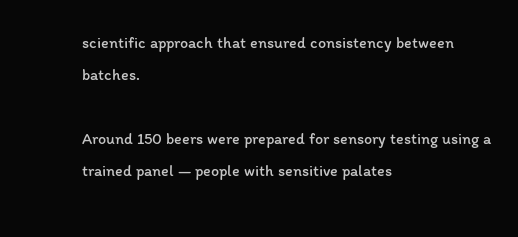scientific approach that ensured consistency between batches.

Around 150 beers were prepared for sensory testing using a trained panel — people with sensitive palates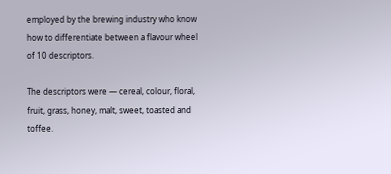employed by the brewing industry who know how to differentiate between a flavour wheel of 10 descriptors.

The descriptors were — cereal, colour, floral, fruit, grass, honey, malt, sweet, toasted and toffee.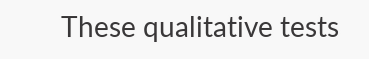These qualitative tests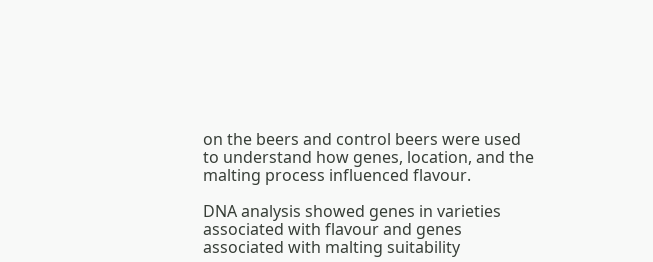on the beers and control beers were used to understand how genes, location, and the malting process influenced flavour.

DNA analysis showed genes in varieties associated with flavour and genes associated with malting suitability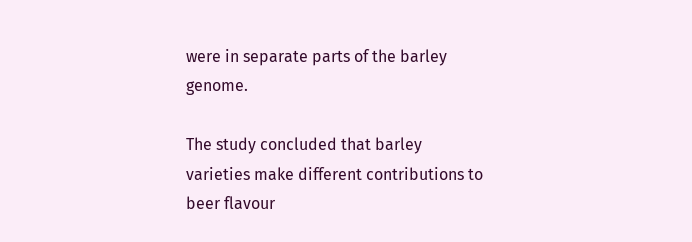were in separate parts of the barley genome.

The study concluded that barley varieties make different contributions to beer flavour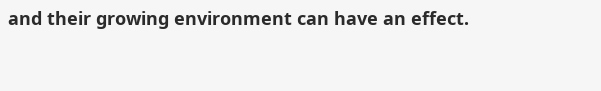and their growing environment can have an effect.